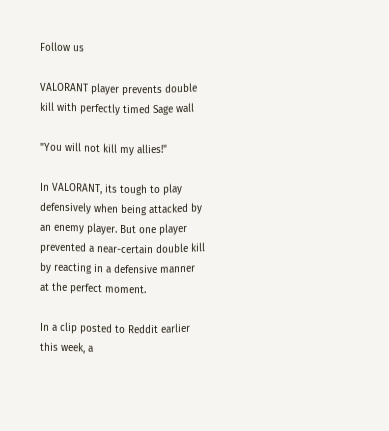Follow us

VALORANT player prevents double kill with perfectly timed Sage wall

"You will not kill my allies!"

In VALORANT, its tough to play defensively when being attacked by an enemy player. But one player prevented a near-certain double kill by reacting in a defensive manner at the perfect moment.

In a clip posted to Reddit earlier this week, a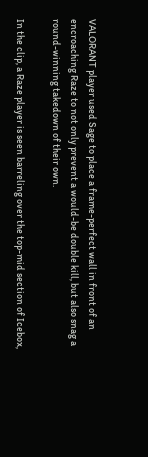VALORANT player used Sage to place a frame-perfect wall in front of an encroaching Raze to not only prevent a would-be double kill, but also snag a round-winning takedown of their own.

In the clip, a Raze player is seen barreling over the top-mid section of Icebox,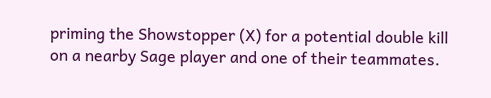priming the Showstopper (X) for a potential double kill on a nearby Sage player and one of their teammates.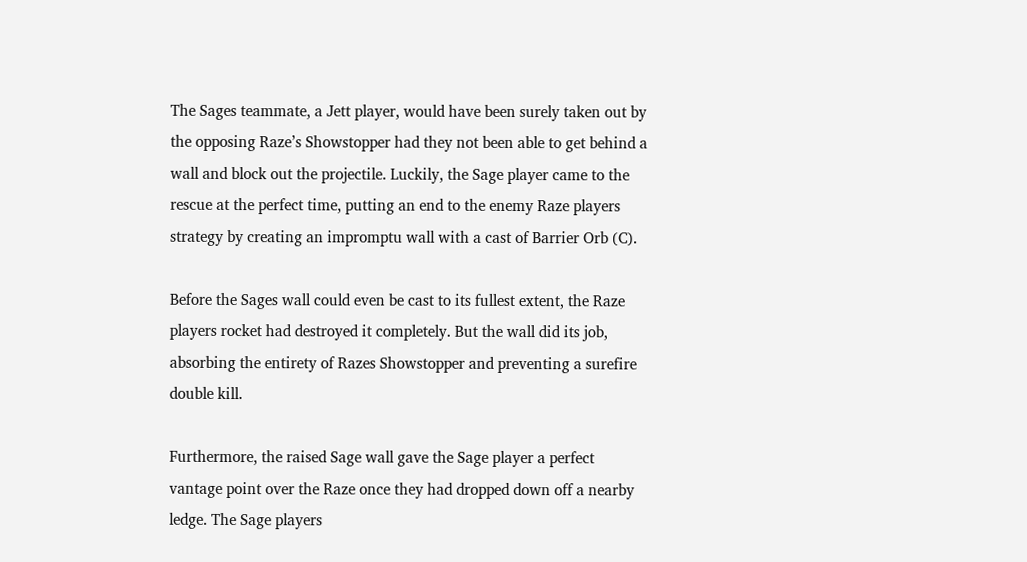The Sages teammate, a Jett player, would have been surely taken out by the opposing Raze’s Showstopper had they not been able to get behind a wall and block out the projectile. Luckily, the Sage player came to the rescue at the perfect time, putting an end to the enemy Raze players strategy by creating an impromptu wall with a cast of Barrier Orb (C).

Before the Sages wall could even be cast to its fullest extent, the Raze players rocket had destroyed it completely. But the wall did its job, absorbing the entirety of Razes Showstopper and preventing a surefire double kill.

Furthermore, the raised Sage wall gave the Sage player a perfect vantage point over the Raze once they had dropped down off a nearby ledge. The Sage players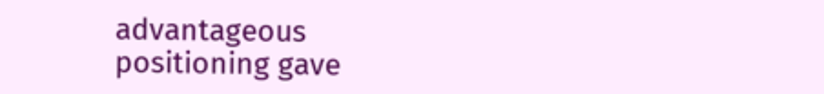advantageous positioning gave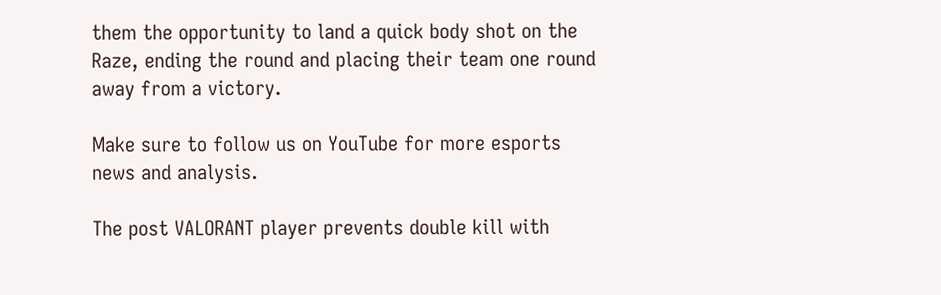them the opportunity to land a quick body shot on the Raze, ending the round and placing their team one round away from a victory.

Make sure to follow us on YouTube for more esports news and analysis.

The post VALORANT player prevents double kill with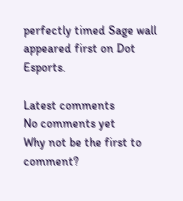perfectly timed Sage wall appeared first on Dot Esports.

Latest comments
No comments yet
Why not be the first to comment?